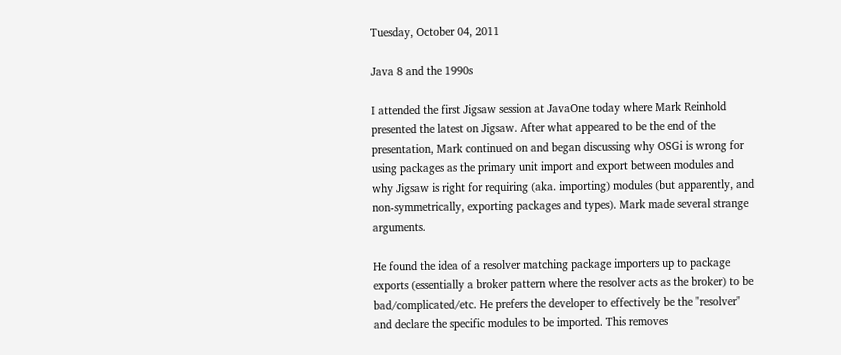Tuesday, October 04, 2011

Java 8 and the 1990s

I attended the first Jigsaw session at JavaOne today where Mark Reinhold presented the latest on Jigsaw. After what appeared to be the end of the presentation, Mark continued on and began discussing why OSGi is wrong for using packages as the primary unit import and export between modules and why Jigsaw is right for requiring (aka. importing) modules (but apparently, and non-symmetrically, exporting packages and types). Mark made several strange arguments.

He found the idea of a resolver matching package importers up to package exports (essentially a broker pattern where the resolver acts as the broker) to be bad/complicated/etc. He prefers the developer to effectively be the "resolver" and declare the specific modules to be imported. This removes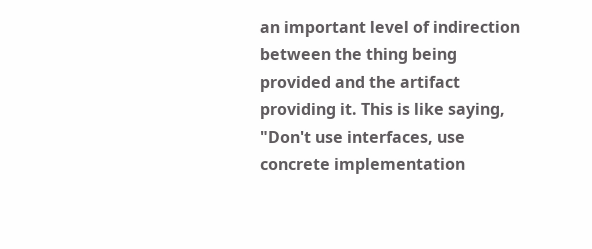an important level of indirection between the thing being provided and the artifact providing it. This is like saying, "Don't use interfaces, use concrete implementation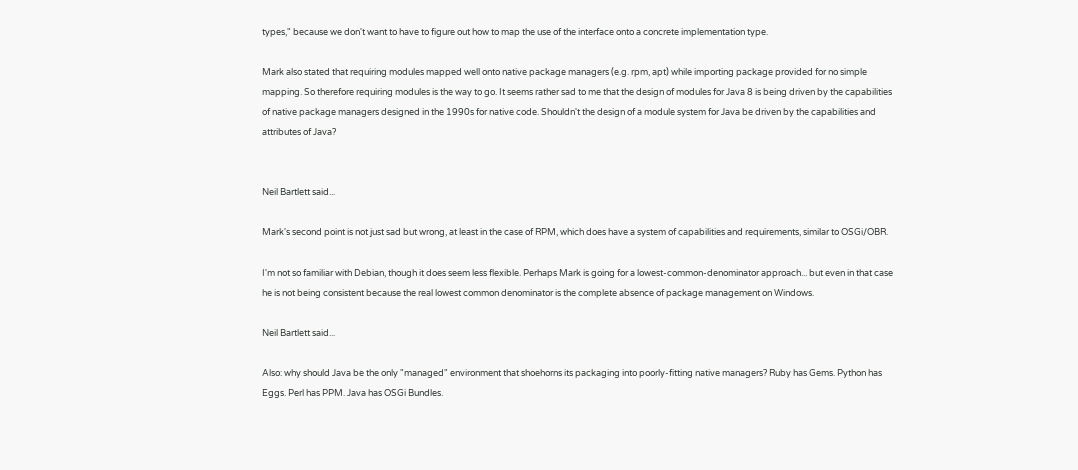types," because we don't want to have to figure out how to map the use of the interface onto a concrete implementation type.

Mark also stated that requiring modules mapped well onto native package managers (e.g. rpm, apt) while importing package provided for no simple mapping. So therefore requiring modules is the way to go. It seems rather sad to me that the design of modules for Java 8 is being driven by the capabilities of native package managers designed in the 1990s for native code. Shouldn't the design of a module system for Java be driven by the capabilities and attributes of Java?


Neil Bartlett said...

Mark's second point is not just sad but wrong, at least in the case of RPM, which does have a system of capabilities and requirements, similar to OSGi/OBR.

I'm not so familiar with Debian, though it does seem less flexible. Perhaps Mark is going for a lowest-common-denominator approach... but even in that case he is not being consistent because the real lowest common denominator is the complete absence of package management on Windows.

Neil Bartlett said...

Also: why should Java be the only "managed" environment that shoehorns its packaging into poorly-fitting native managers? Ruby has Gems. Python has Eggs. Perl has PPM. Java has OSGi Bundles.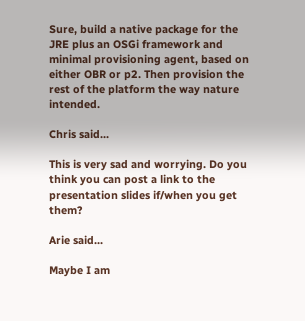Sure, build a native package for the JRE plus an OSGi framework and minimal provisioning agent, based on either OBR or p2. Then provision the rest of the platform the way nature intended.

Chris said...

This is very sad and worrying. Do you think you can post a link to the presentation slides if/when you get them?

Arie said...

Maybe I am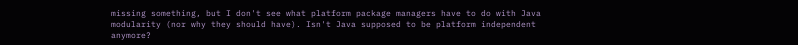missing something, but I don't see what platform package managers have to do with Java modularity (nor why they should have). Isn't Java supposed to be platform independent anymore?